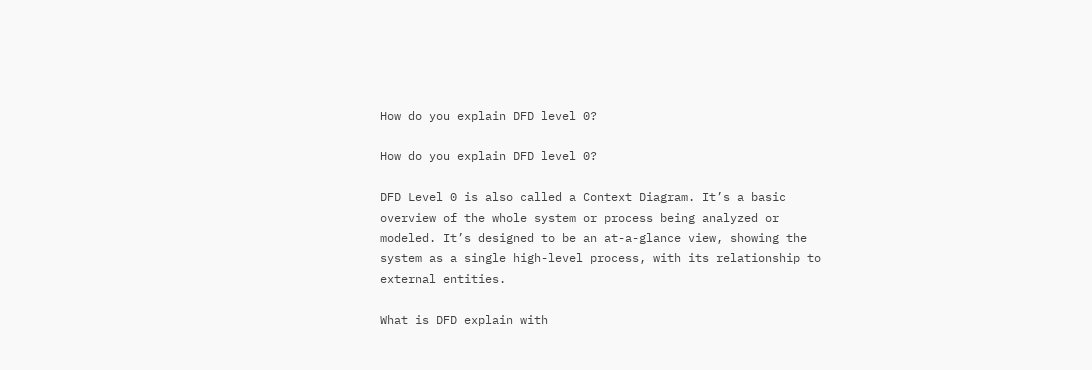How do you explain DFD level 0?

How do you explain DFD level 0?

DFD Level 0 is also called a Context Diagram. It’s a basic overview of the whole system or process being analyzed or modeled. It’s designed to be an at-a-glance view, showing the system as a single high-level process, with its relationship to external entities.

What is DFD explain with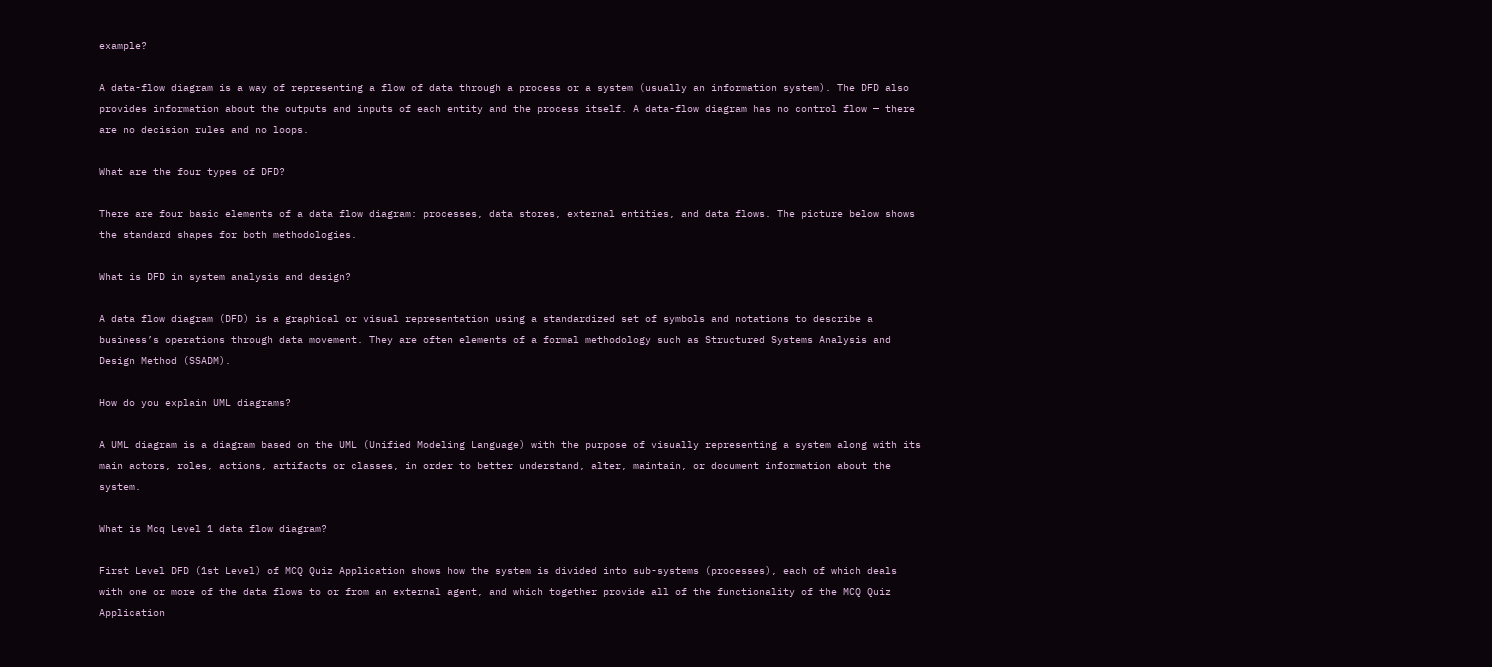example?

A data-flow diagram is a way of representing a flow of data through a process or a system (usually an information system). The DFD also provides information about the outputs and inputs of each entity and the process itself. A data-flow diagram has no control flow — there are no decision rules and no loops.

What are the four types of DFD?

There are four basic elements of a data flow diagram: processes, data stores, external entities, and data flows. The picture below shows the standard shapes for both methodologies.

What is DFD in system analysis and design?

A data flow diagram (DFD) is a graphical or visual representation using a standardized set of symbols and notations to describe a business’s operations through data movement. They are often elements of a formal methodology such as Structured Systems Analysis and Design Method (SSADM).

How do you explain UML diagrams?

A UML diagram is a diagram based on the UML (Unified Modeling Language) with the purpose of visually representing a system along with its main actors, roles, actions, artifacts or classes, in order to better understand, alter, maintain, or document information about the system.

What is Mcq Level 1 data flow diagram?

First Level DFD (1st Level) of MCQ Quiz Application shows how the system is divided into sub-systems (processes), each of which deals with one or more of the data flows to or from an external agent, and which together provide all of the functionality of the MCQ Quiz Application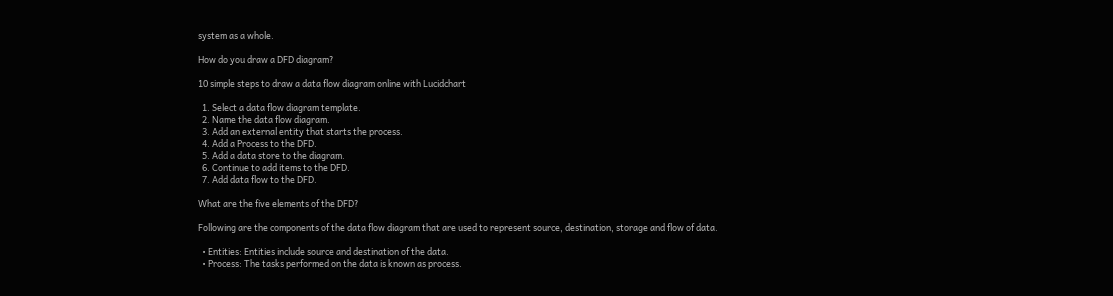system as a whole.

How do you draw a DFD diagram?

10 simple steps to draw a data flow diagram online with Lucidchart

  1. Select a data flow diagram template.
  2. Name the data flow diagram.
  3. Add an external entity that starts the process.
  4. Add a Process to the DFD.
  5. Add a data store to the diagram.
  6. Continue to add items to the DFD.
  7. Add data flow to the DFD.

What are the five elements of the DFD?

Following are the components of the data flow diagram that are used to represent source, destination, storage and flow of data.

  • Entities: Entities include source and destination of the data.
  • Process: The tasks performed on the data is known as process.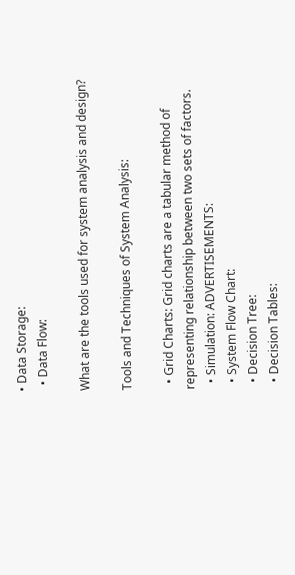• Data Storage:
  • Data Flow:

What are the tools used for system analysis and design?

Tools and Techniques of System Analysis:

  • Grid Charts: Grid charts are a tabular method of representing relationship between two sets of factors.
  • Simulation: ADVERTISEMENTS:
  • System Flow Chart:
  • Decision Tree:
  • Decision Tables: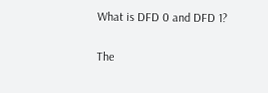What is DFD 0 and DFD 1?

The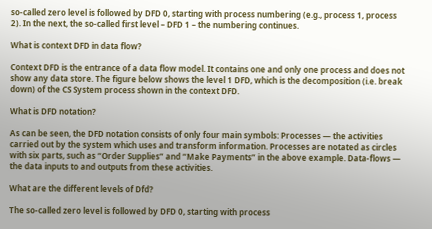so-called zero level is followed by DFD 0, starting with process numbering (e.g., process 1, process 2). In the next, the so-called first level – DFD 1 – the numbering continues.

What is context DFD in data flow?

Context DFD is the entrance of a data flow model. It contains one and only one process and does not show any data store. The figure below shows the level 1 DFD, which is the decomposition (i.e. break down) of the CS System process shown in the context DFD.

What is DFD notation?

As can be seen, the DFD notation consists of only four main symbols: Processes — the activities carried out by the system which uses and transform information. Processes are notated as circles with six parts, such as “Order Supplies” and “Make Payments” in the above example. Data-flows — the data inputs to and outputs from these activities.

What are the different levels of Dfd?

The so-called zero level is followed by DFD 0, starting with process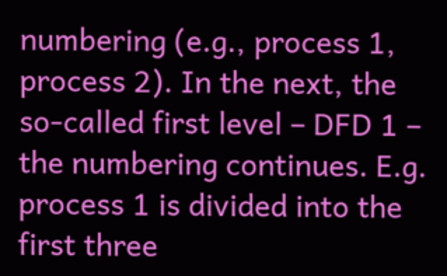numbering (e.g., process 1, process 2). In the next, the so-called first level – DFD 1 – the numbering continues. E.g. process 1 is divided into the first three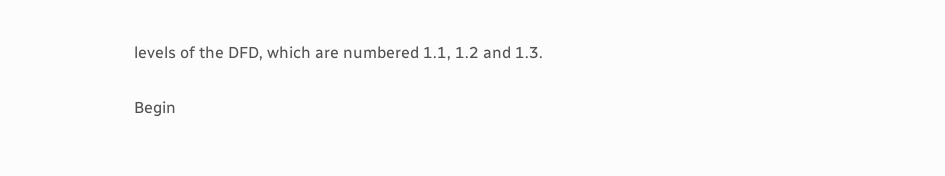levels of the DFD, which are numbered 1.1, 1.2 and 1.3.

Begin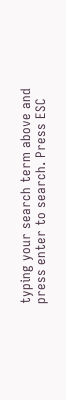typing your search term above and press enter to search. Press ESC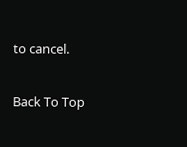to cancel.

Back To Top